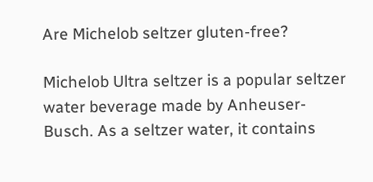Are Michelob seltzer gluten-free?

Michelob Ultra seltzer is a popular seltzer water beverage made by Anheuser-Busch. As a seltzer water, it contains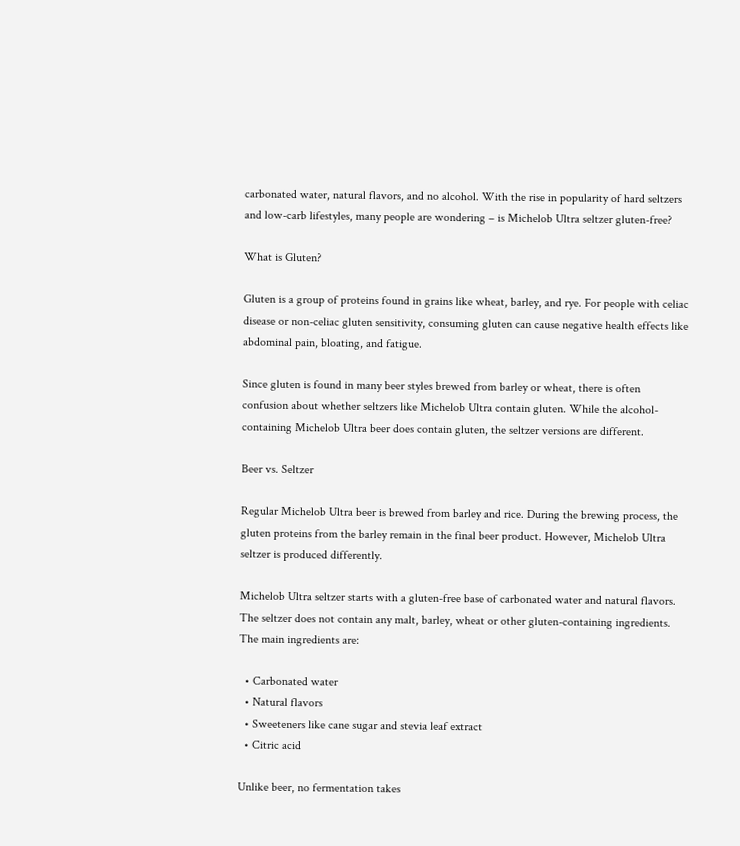carbonated water, natural flavors, and no alcohol. With the rise in popularity of hard seltzers and low-carb lifestyles, many people are wondering – is Michelob Ultra seltzer gluten-free?

What is Gluten?

Gluten is a group of proteins found in grains like wheat, barley, and rye. For people with celiac disease or non-celiac gluten sensitivity, consuming gluten can cause negative health effects like abdominal pain, bloating, and fatigue.

Since gluten is found in many beer styles brewed from barley or wheat, there is often confusion about whether seltzers like Michelob Ultra contain gluten. While the alcohol-containing Michelob Ultra beer does contain gluten, the seltzer versions are different.

Beer vs. Seltzer

Regular Michelob Ultra beer is brewed from barley and rice. During the brewing process, the gluten proteins from the barley remain in the final beer product. However, Michelob Ultra seltzer is produced differently.

Michelob Ultra seltzer starts with a gluten-free base of carbonated water and natural flavors. The seltzer does not contain any malt, barley, wheat or other gluten-containing ingredients. The main ingredients are:

  • Carbonated water
  • Natural flavors
  • Sweeteners like cane sugar and stevia leaf extract
  • Citric acid

Unlike beer, no fermentation takes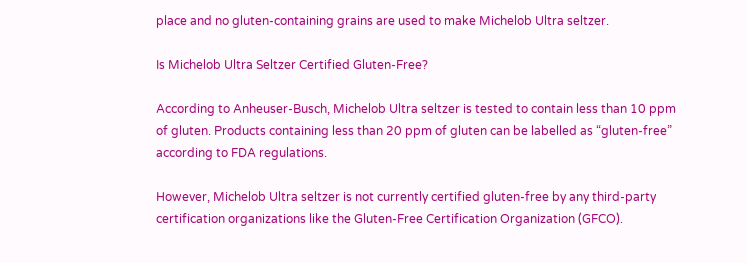place and no gluten-containing grains are used to make Michelob Ultra seltzer.

Is Michelob Ultra Seltzer Certified Gluten-Free?

According to Anheuser-Busch, Michelob Ultra seltzer is tested to contain less than 10 ppm of gluten. Products containing less than 20 ppm of gluten can be labelled as “gluten-free” according to FDA regulations.

However, Michelob Ultra seltzer is not currently certified gluten-free by any third-party certification organizations like the Gluten-Free Certification Organization (GFCO).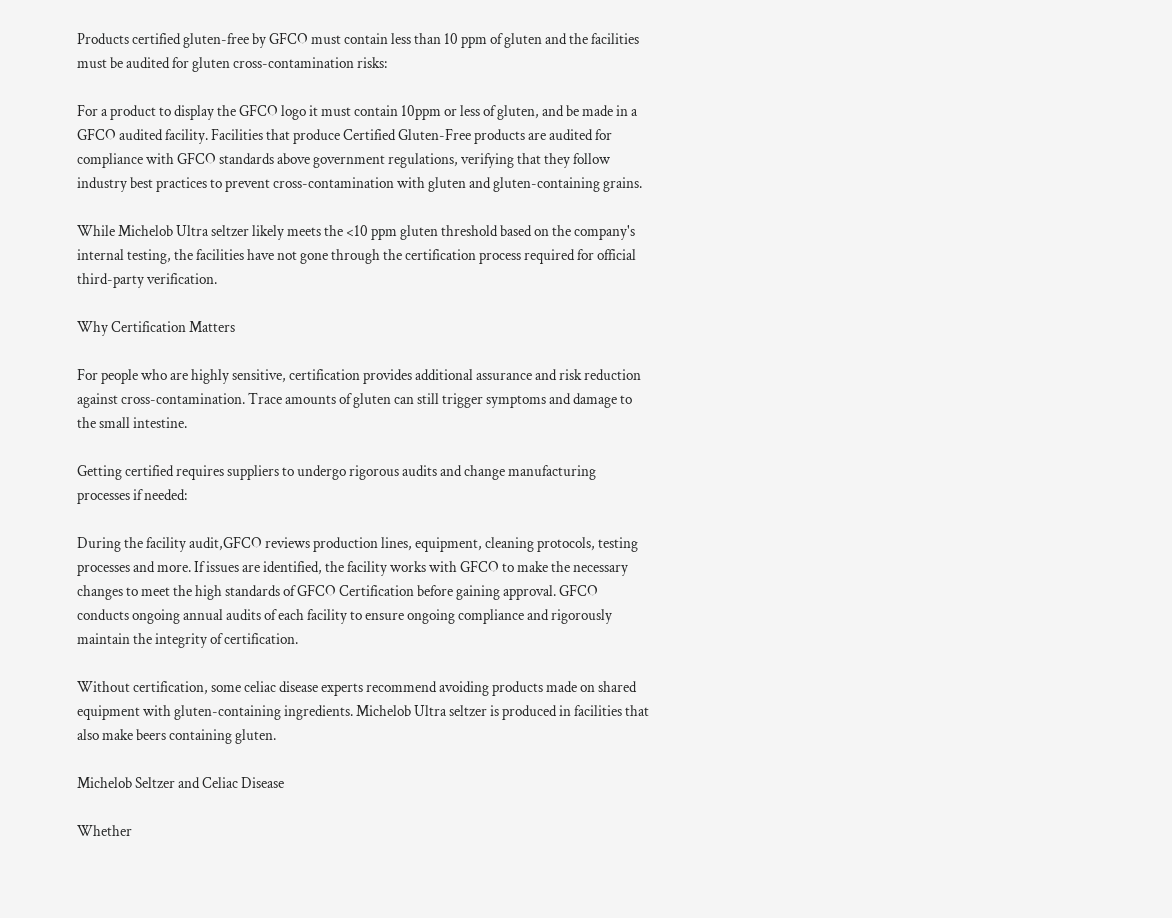Products certified gluten-free by GFCO must contain less than 10 ppm of gluten and the facilities must be audited for gluten cross-contamination risks:

For a product to display the GFCO logo it must contain 10ppm or less of gluten, and be made in a GFCO audited facility. Facilities that produce Certified Gluten-Free products are audited for compliance with GFCO standards above government regulations, verifying that they follow industry best practices to prevent cross-contamination with gluten and gluten-containing grains.

While Michelob Ultra seltzer likely meets the <10 ppm gluten threshold based on the company's internal testing, the facilities have not gone through the certification process required for official third-party verification.

Why Certification Matters

For people who are highly sensitive, certification provides additional assurance and risk reduction against cross-contamination. Trace amounts of gluten can still trigger symptoms and damage to the small intestine.

Getting certified requires suppliers to undergo rigorous audits and change manufacturing processes if needed:

During the facility audit,GFCO reviews production lines, equipment, cleaning protocols, testing processes and more. If issues are identified, the facility works with GFCO to make the necessary changes to meet the high standards of GFCO Certification before gaining approval. GFCO conducts ongoing annual audits of each facility to ensure ongoing compliance and rigorously maintain the integrity of certification.

Without certification, some celiac disease experts recommend avoiding products made on shared equipment with gluten-containing ingredients. Michelob Ultra seltzer is produced in facilities that also make beers containing gluten.

Michelob Seltzer and Celiac Disease

Whether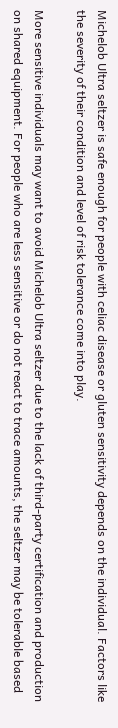Michelob Ultra seltzer is safe enough for people with celiac disease or gluten sensitivity depends on the individual. Factors like the severity of their condition and level of risk tolerance come into play.

More sensitive individuals may want to avoid Michelob Ultra seltzer due to the lack of third-party certification and production on shared equipment. For people who are less sensitive or do not react to trace amounts, the seltzer may be tolerable based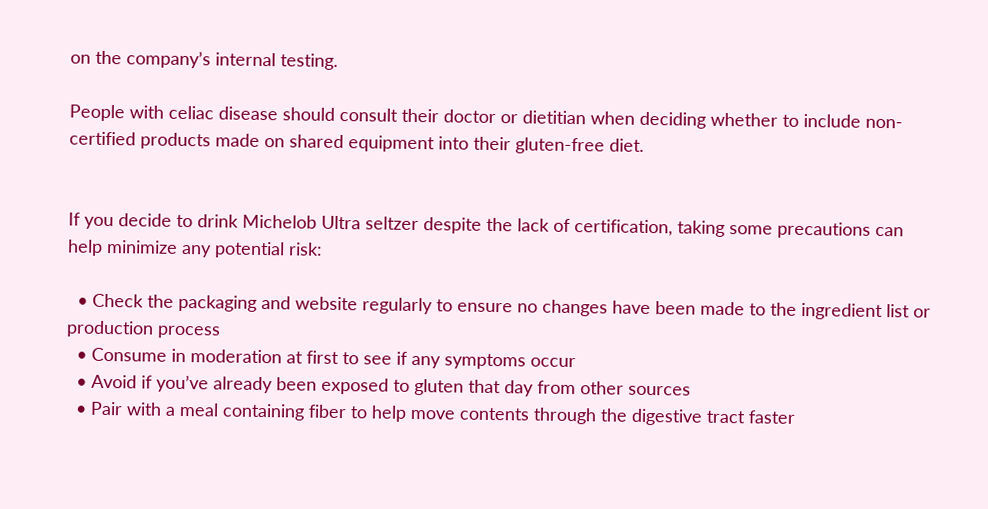on the company’s internal testing.

People with celiac disease should consult their doctor or dietitian when deciding whether to include non-certified products made on shared equipment into their gluten-free diet.


If you decide to drink Michelob Ultra seltzer despite the lack of certification, taking some precautions can help minimize any potential risk:

  • Check the packaging and website regularly to ensure no changes have been made to the ingredient list or production process
  • Consume in moderation at first to see if any symptoms occur
  • Avoid if you’ve already been exposed to gluten that day from other sources
  • Pair with a meal containing fiber to help move contents through the digestive tract faster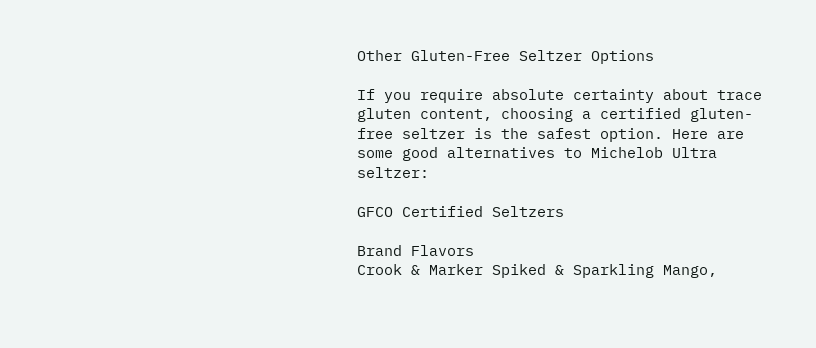Other Gluten-Free Seltzer Options

If you require absolute certainty about trace gluten content, choosing a certified gluten-free seltzer is the safest option. Here are some good alternatives to Michelob Ultra seltzer:

GFCO Certified Seltzers

Brand Flavors
Crook & Marker Spiked & Sparkling Mango,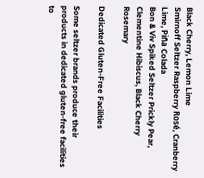Black Cherry, Lemon Lime
Smirnoff Seltzer Raspberry Rosé, Cranberry Lime, Piña Colada
Bon & Viv Spiked Seltzer Prickly Pear, Clementine Hibiscus, Black Cherry Rosemary

Dedicated Gluten-Free Facilities

Some seltzer brands produce their products in dedicated gluten-free facilities to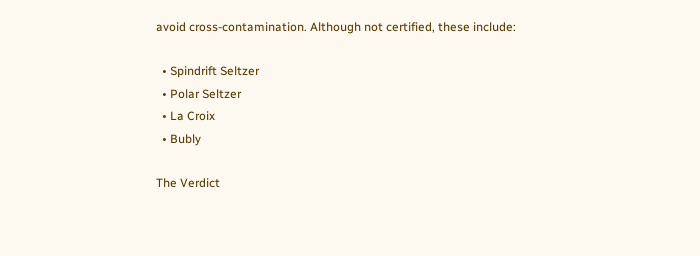avoid cross-contamination. Although not certified, these include:

  • Spindrift Seltzer
  • Polar Seltzer
  • La Croix
  • Bubly

The Verdict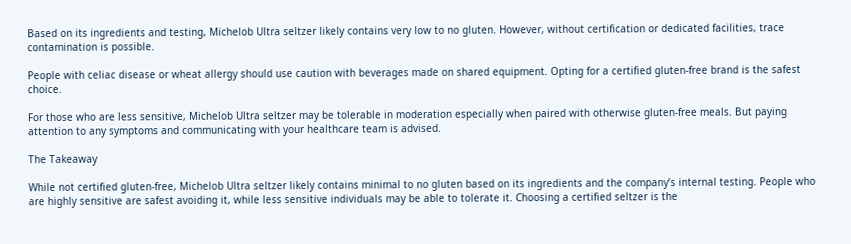Based on its ingredients and testing, Michelob Ultra seltzer likely contains very low to no gluten. However, without certification or dedicated facilities, trace contamination is possible.

People with celiac disease or wheat allergy should use caution with beverages made on shared equipment. Opting for a certified gluten-free brand is the safest choice.

For those who are less sensitive, Michelob Ultra seltzer may be tolerable in moderation especially when paired with otherwise gluten-free meals. But paying attention to any symptoms and communicating with your healthcare team is advised.

The Takeaway

While not certified gluten-free, Michelob Ultra seltzer likely contains minimal to no gluten based on its ingredients and the company’s internal testing. People who are highly sensitive are safest avoiding it, while less sensitive individuals may be able to tolerate it. Choosing a certified seltzer is the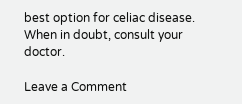best option for celiac disease. When in doubt, consult your doctor.

Leave a Comment